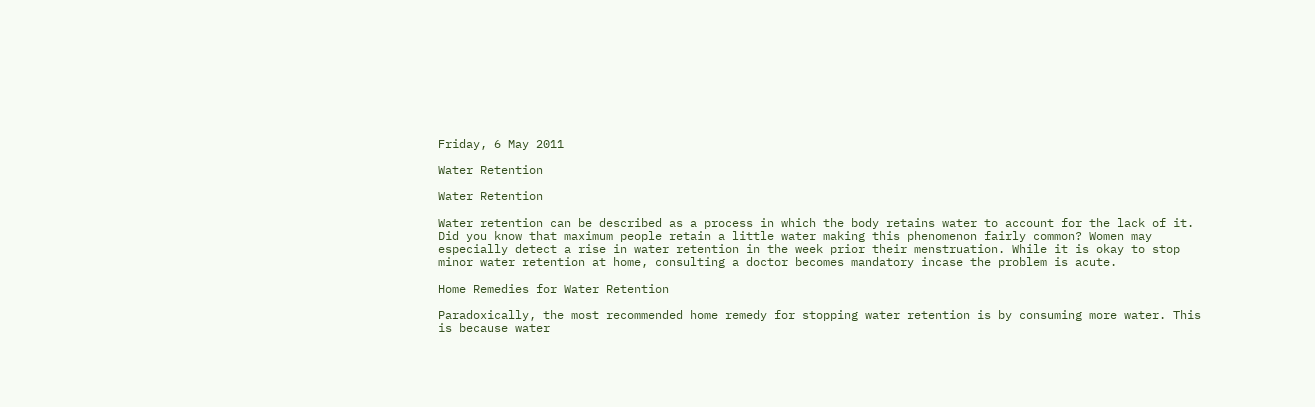Friday, 6 May 2011

Water Retention

Water Retention

Water retention can be described as a process in which the body retains water to account for the lack of it. Did you know that maximum people retain a little water making this phenomenon fairly common? Women may especially detect a rise in water retention in the week prior their menstruation. While it is okay to stop minor water retention at home, consulting a doctor becomes mandatory incase the problem is acute.

Home Remedies for Water Retention

Paradoxically, the most recommended home remedy for stopping water retention is by consuming more water. This is because water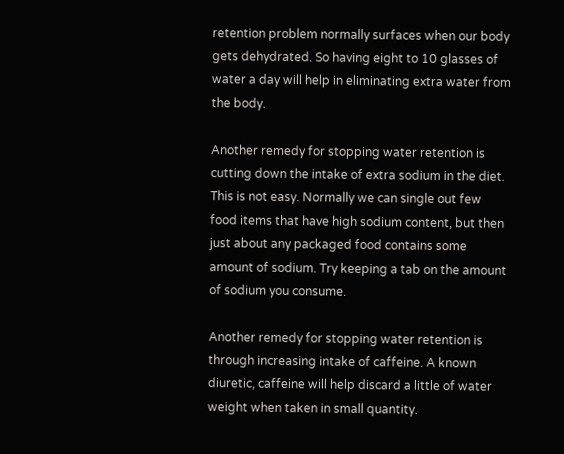retention problem normally surfaces when our body gets dehydrated. So having eight to 10 glasses of water a day will help in eliminating extra water from the body.

Another remedy for stopping water retention is cutting down the intake of extra sodium in the diet. This is not easy. Normally we can single out few food items that have high sodium content, but then just about any packaged food contains some amount of sodium. Try keeping a tab on the amount of sodium you consume.

Another remedy for stopping water retention is through increasing intake of caffeine. A known diuretic, caffeine will help discard a little of water weight when taken in small quantity.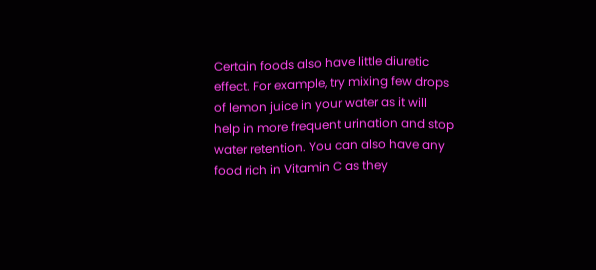Certain foods also have little diuretic effect. For example, try mixing few drops of lemon juice in your water as it will help in more frequent urination and stop water retention. You can also have any food rich in Vitamin C as they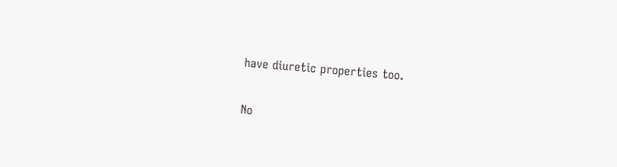have diuretic properties too.

No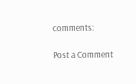comments:

Post a Comment